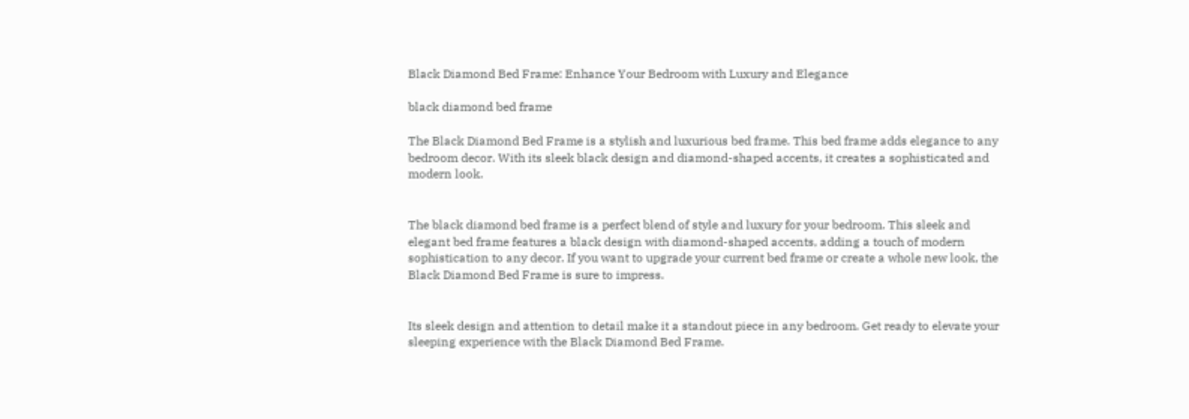Black Diamond Bed Frame: Enhance Your Bedroom with Luxury and Elegance

black diamond bed frame

The Black Diamond Bed Frame is a stylish and luxurious bed frame. This bed frame adds elegance to any bedroom decor. With its sleek black design and diamond-shaped accents, it creates a sophisticated and modern look.


The black diamond bed frame is a perfect blend of style and luxury for your bedroom. This sleek and elegant bed frame features a black design with diamond-shaped accents, adding a touch of modern sophistication to any decor. If you want to upgrade your current bed frame or create a whole new look, the Black Diamond Bed Frame is sure to impress.


Its sleek design and attention to detail make it a standout piece in any bedroom. Get ready to elevate your sleeping experience with the Black Diamond Bed Frame.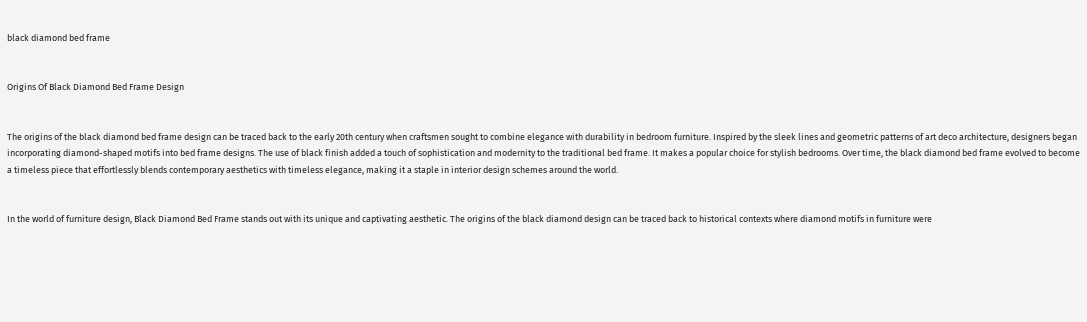black diamond bed frame


Origins Of Black Diamond Bed Frame Design


The origins of the black diamond bed frame design can be traced back to the early 20th century when craftsmen sought to combine elegance with durability in bedroom furniture. Inspired by the sleek lines and geometric patterns of art deco architecture, designers began incorporating diamond-shaped motifs into bed frame designs. The use of black finish added a touch of sophistication and modernity to the traditional bed frame. It makes a popular choice for stylish bedrooms. Over time, the black diamond bed frame evolved to become a timeless piece that effortlessly blends contemporary aesthetics with timeless elegance, making it a staple in interior design schemes around the world.


In the world of furniture design, Black Diamond Bed Frame stands out with its unique and captivating aesthetic. The origins of the black diamond design can be traced back to historical contexts where diamond motifs in furniture were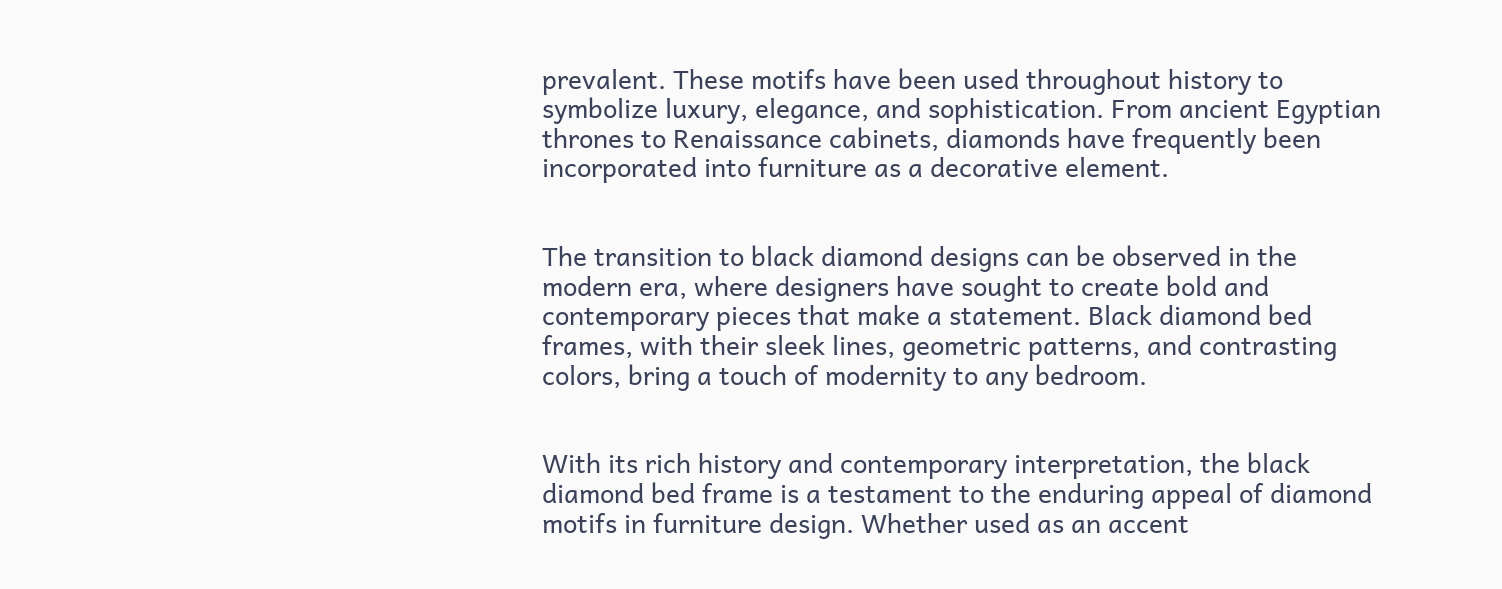prevalent. These motifs have been used throughout history to symbolize luxury, elegance, and sophistication. From ancient Egyptian thrones to Renaissance cabinets, diamonds have frequently been incorporated into furniture as a decorative element.


The transition to black diamond designs can be observed in the modern era, where designers have sought to create bold and contemporary pieces that make a statement. Black diamond bed frames, with their sleek lines, geometric patterns, and contrasting colors, bring a touch of modernity to any bedroom.


With its rich history and contemporary interpretation, the black diamond bed frame is a testament to the enduring appeal of diamond motifs in furniture design. Whether used as an accent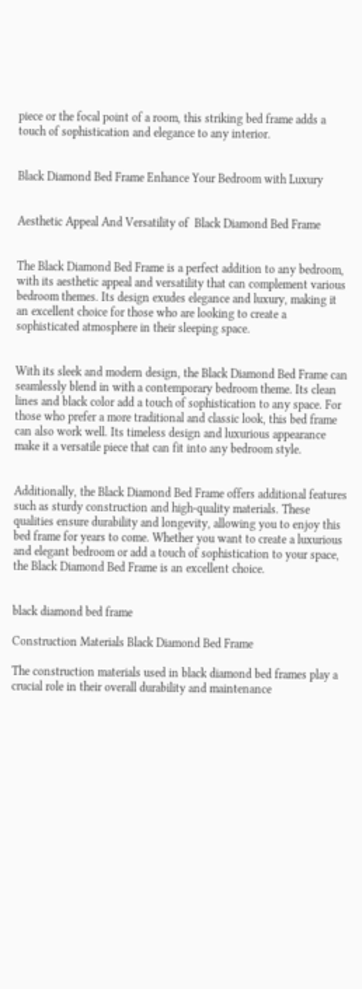piece or the focal point of a room, this striking bed frame adds a touch of sophistication and elegance to any interior.


Black Diamond Bed Frame Enhance Your Bedroom with Luxury


Aesthetic Appeal And Versatility of  Black Diamond Bed Frame


The Black Diamond Bed Frame is a perfect addition to any bedroom, with its aesthetic appeal and versatility that can complement various bedroom themes. Its design exudes elegance and luxury, making it an excellent choice for those who are looking to create a sophisticated atmosphere in their sleeping space.


With its sleek and modern design, the Black Diamond Bed Frame can seamlessly blend in with a contemporary bedroom theme. Its clean lines and black color add a touch of sophistication to any space. For those who prefer a more traditional and classic look, this bed frame can also work well. Its timeless design and luxurious appearance make it a versatile piece that can fit into any bedroom style.


Additionally, the Black Diamond Bed Frame offers additional features such as sturdy construction and high-quality materials. These qualities ensure durability and longevity, allowing you to enjoy this bed frame for years to come. Whether you want to create a luxurious and elegant bedroom or add a touch of sophistication to your space, the Black Diamond Bed Frame is an excellent choice.


black diamond bed frame

Construction Materials Black Diamond Bed Frame

The construction materials used in black diamond bed frames play a crucial role in their overall durability and maintenance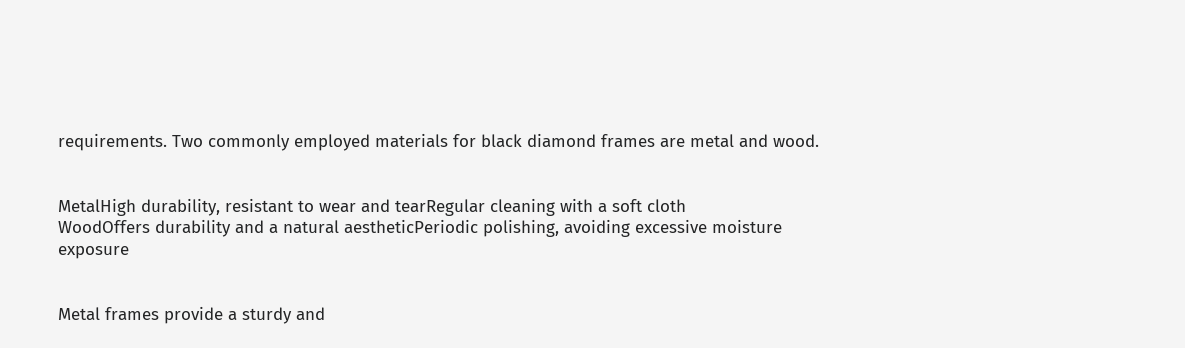requirements. Two commonly employed materials for black diamond frames are metal and wood.


MetalHigh durability, resistant to wear and tearRegular cleaning with a soft cloth
WoodOffers durability and a natural aestheticPeriodic polishing, avoiding excessive moisture exposure


Metal frames provide a sturdy and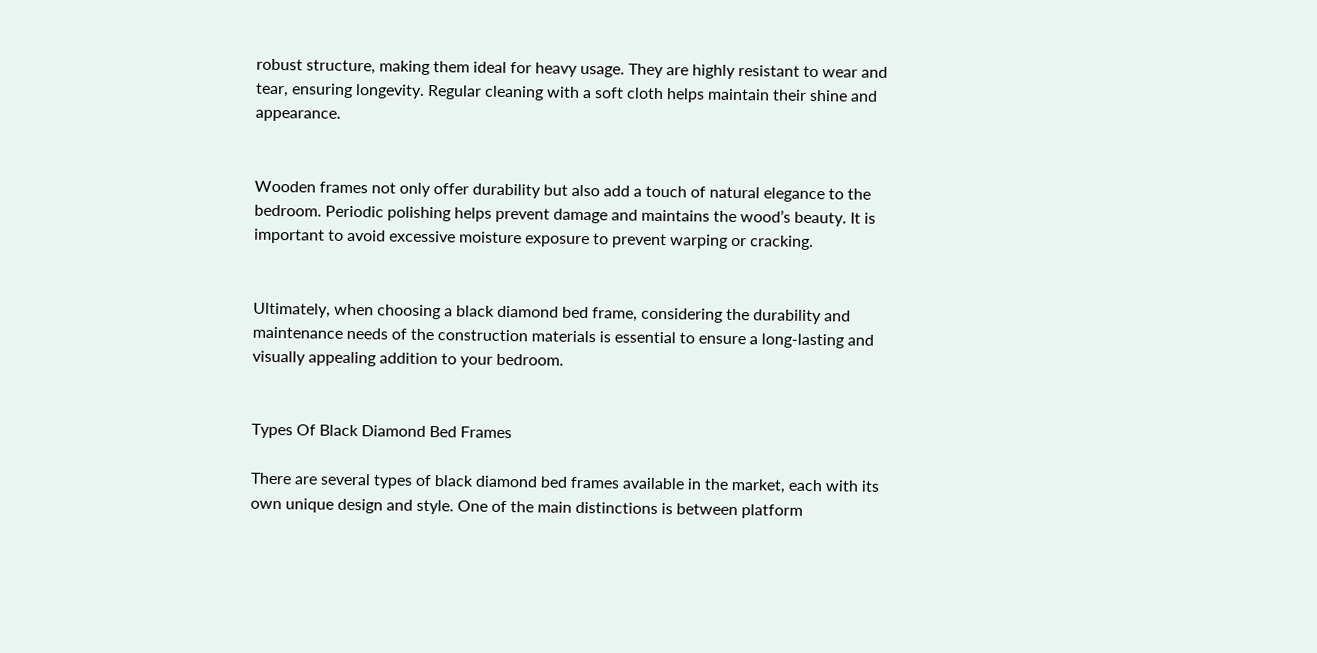robust structure, making them ideal for heavy usage. They are highly resistant to wear and tear, ensuring longevity. Regular cleaning with a soft cloth helps maintain their shine and appearance.


Wooden frames not only offer durability but also add a touch of natural elegance to the bedroom. Periodic polishing helps prevent damage and maintains the wood’s beauty. It is important to avoid excessive moisture exposure to prevent warping or cracking.


Ultimately, when choosing a black diamond bed frame, considering the durability and maintenance needs of the construction materials is essential to ensure a long-lasting and visually appealing addition to your bedroom.


Types Of Black Diamond Bed Frames

There are several types of black diamond bed frames available in the market, each with its own unique design and style. One of the main distinctions is between platform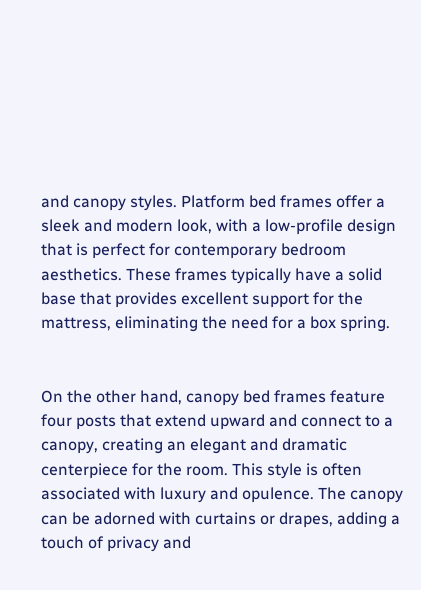and canopy styles. Platform bed frames offer a sleek and modern look, with a low-profile design that is perfect for contemporary bedroom aesthetics. These frames typically have a solid base that provides excellent support for the mattress, eliminating the need for a box spring.


On the other hand, canopy bed frames feature four posts that extend upward and connect to a canopy, creating an elegant and dramatic centerpiece for the room. This style is often associated with luxury and opulence. The canopy can be adorned with curtains or drapes, adding a touch of privacy and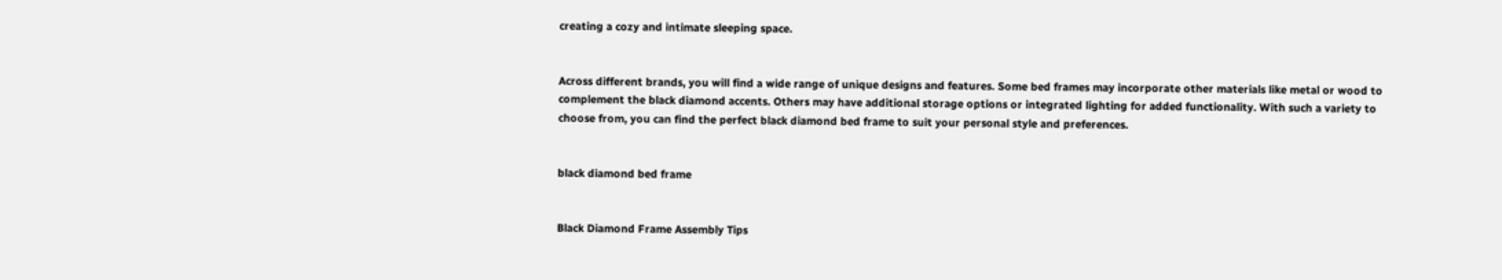creating a cozy and intimate sleeping space.


Across different brands, you will find a wide range of unique designs and features. Some bed frames may incorporate other materials like metal or wood to complement the black diamond accents. Others may have additional storage options or integrated lighting for added functionality. With such a variety to choose from, you can find the perfect black diamond bed frame to suit your personal style and preferences.


black diamond bed frame


Black Diamond Frame Assembly Tips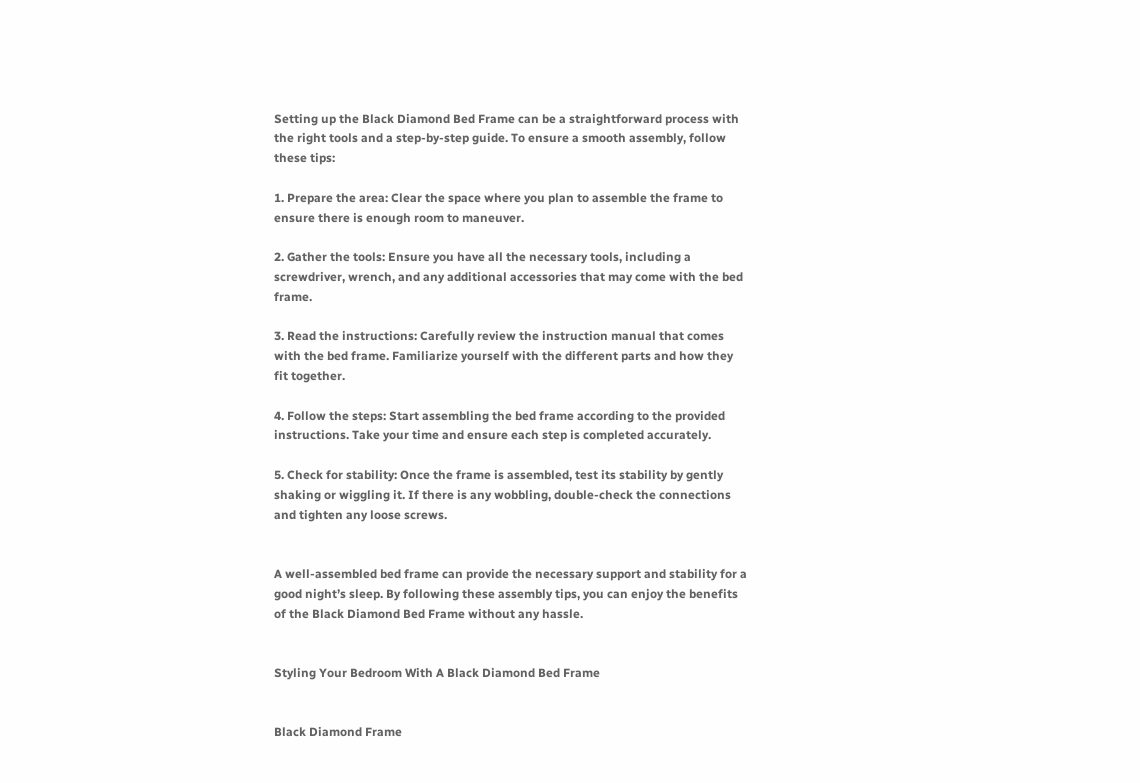Setting up the Black Diamond Bed Frame can be a straightforward process with the right tools and a step-by-step guide. To ensure a smooth assembly, follow these tips:

1. Prepare the area: Clear the space where you plan to assemble the frame to ensure there is enough room to maneuver.

2. Gather the tools: Ensure you have all the necessary tools, including a screwdriver, wrench, and any additional accessories that may come with the bed frame.

3. Read the instructions: Carefully review the instruction manual that comes with the bed frame. Familiarize yourself with the different parts and how they fit together.

4. Follow the steps: Start assembling the bed frame according to the provided instructions. Take your time and ensure each step is completed accurately.

5. Check for stability: Once the frame is assembled, test its stability by gently shaking or wiggling it. If there is any wobbling, double-check the connections and tighten any loose screws.


A well-assembled bed frame can provide the necessary support and stability for a good night’s sleep. By following these assembly tips, you can enjoy the benefits of the Black Diamond Bed Frame without any hassle.


Styling Your Bedroom With A Black Diamond Bed Frame


Black Diamond Frame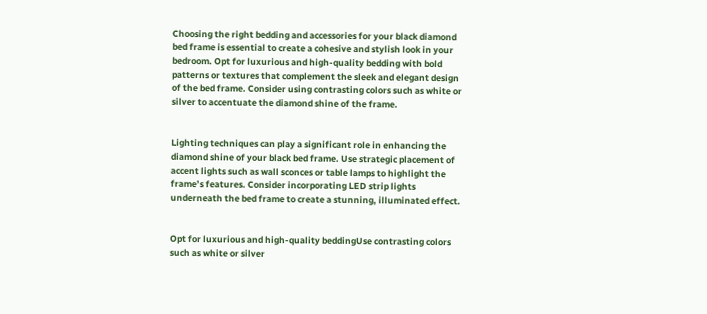Choosing the right bedding and accessories for your black diamond bed frame is essential to create a cohesive and stylish look in your bedroom. Opt for luxurious and high-quality bedding with bold patterns or textures that complement the sleek and elegant design of the bed frame. Consider using contrasting colors such as white or silver to accentuate the diamond shine of the frame.


Lighting techniques can play a significant role in enhancing the diamond shine of your black bed frame. Use strategic placement of accent lights such as wall sconces or table lamps to highlight the frame’s features. Consider incorporating LED strip lights underneath the bed frame to create a stunning, illuminated effect.


Opt for luxurious and high-quality beddingUse contrasting colors such as white or silver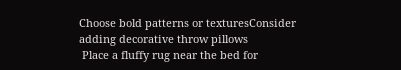Choose bold patterns or texturesConsider adding decorative throw pillows
 Place a fluffy rug near the bed for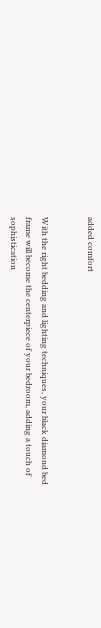added comfort


With the right bedding and lighting techniques, your black diamond bed frame will become the centerpiece of your bedroom, adding a touch of sophistication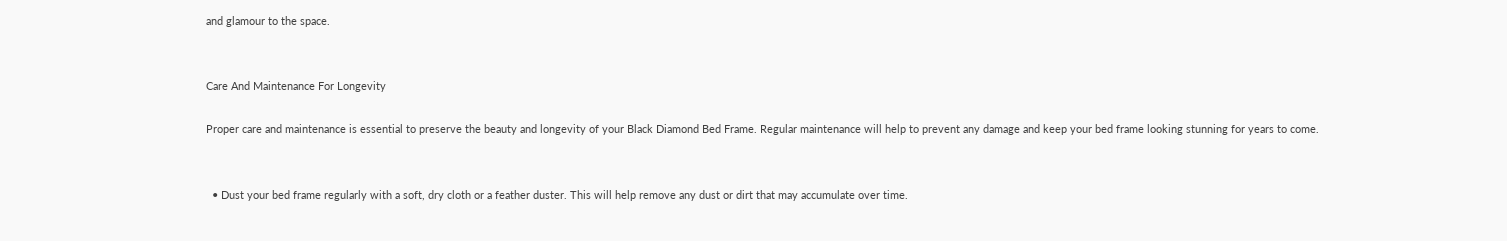and glamour to the space.


Care And Maintenance For Longevity

Proper care and maintenance is essential to preserve the beauty and longevity of your Black Diamond Bed Frame. Regular maintenance will help to prevent any damage and keep your bed frame looking stunning for years to come.


  • Dust your bed frame regularly with a soft, dry cloth or a feather duster. This will help remove any dust or dirt that may accumulate over time.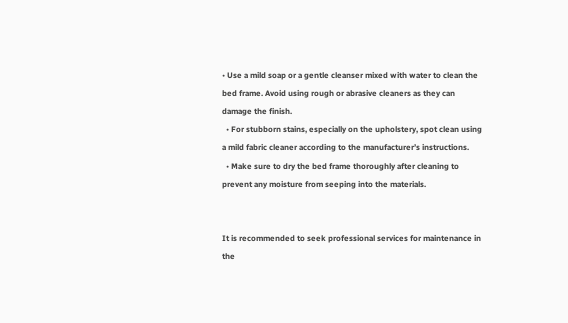• Use a mild soap or a gentle cleanser mixed with water to clean the bed frame. Avoid using rough or abrasive cleaners as they can damage the finish.
  • For stubborn stains, especially on the upholstery, spot clean using a mild fabric cleaner according to the manufacturer’s instructions.
  • Make sure to dry the bed frame thoroughly after cleaning to prevent any moisture from seeping into the materials.


It is recommended to seek professional services for maintenance in the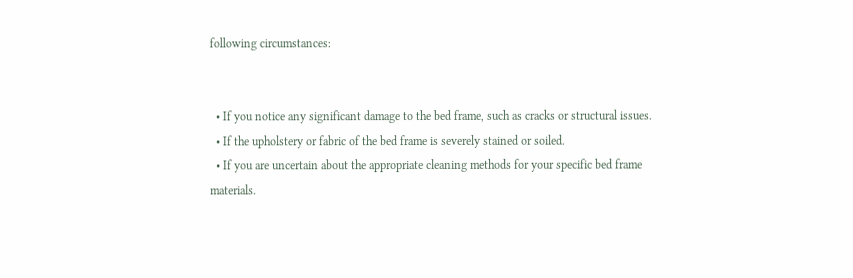following circumstances:


  • If you notice any significant damage to the bed frame, such as cracks or structural issues.
  • If the upholstery or fabric of the bed frame is severely stained or soiled.
  • If you are uncertain about the appropriate cleaning methods for your specific bed frame materials.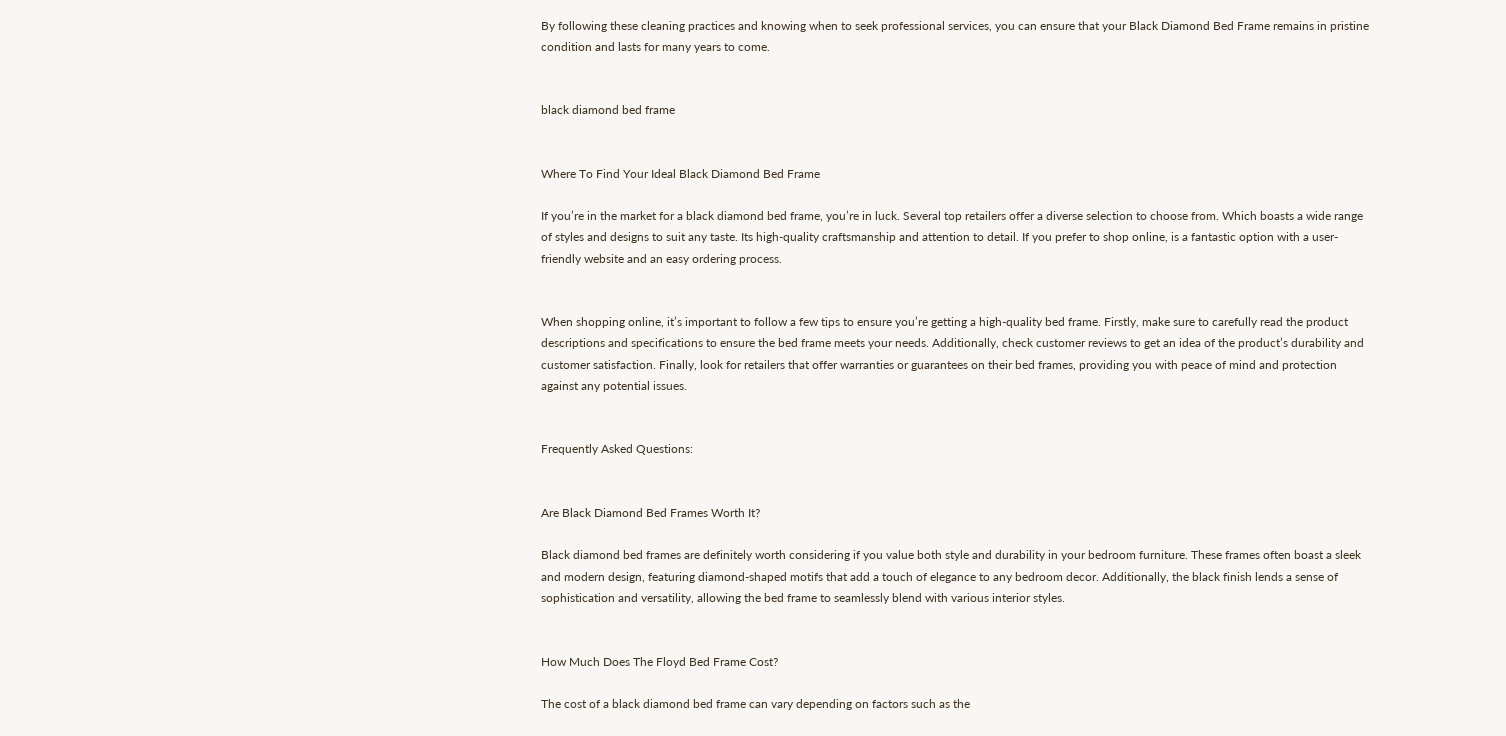By following these cleaning practices and knowing when to seek professional services, you can ensure that your Black Diamond Bed Frame remains in pristine condition and lasts for many years to come.


black diamond bed frame


Where To Find Your Ideal Black Diamond Bed Frame

If you’re in the market for a black diamond bed frame, you’re in luck. Several top retailers offer a diverse selection to choose from. Which boasts a wide range of styles and designs to suit any taste. Its high-quality craftsmanship and attention to detail. If you prefer to shop online, is a fantastic option with a user-friendly website and an easy ordering process.


When shopping online, it’s important to follow a few tips to ensure you’re getting a high-quality bed frame. Firstly, make sure to carefully read the product descriptions and specifications to ensure the bed frame meets your needs. Additionally, check customer reviews to get an idea of the product’s durability and customer satisfaction. Finally, look for retailers that offer warranties or guarantees on their bed frames, providing you with peace of mind and protection against any potential issues.


Frequently Asked Questions:


Are Black Diamond Bed Frames Worth It?

Black diamond bed frames are definitely worth considering if you value both style and durability in your bedroom furniture. These frames often boast a sleek and modern design, featuring diamond-shaped motifs that add a touch of elegance to any bedroom decor. Additionally, the black finish lends a sense of sophistication and versatility, allowing the bed frame to seamlessly blend with various interior styles.


How Much Does The Floyd Bed Frame Cost?

The cost of a black diamond bed frame can vary depending on factors such as the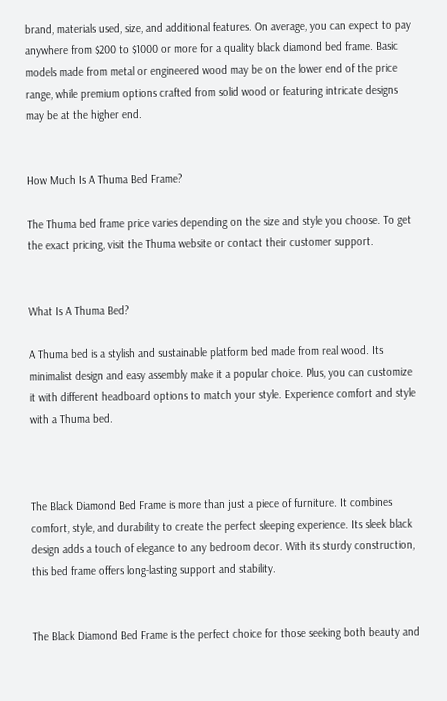brand, materials used, size, and additional features. On average, you can expect to pay anywhere from $200 to $1000 or more for a quality black diamond bed frame. Basic models made from metal or engineered wood may be on the lower end of the price range, while premium options crafted from solid wood or featuring intricate designs may be at the higher end.


How Much Is A Thuma Bed Frame?

The Thuma bed frame price varies depending on the size and style you choose. To get the exact pricing, visit the Thuma website or contact their customer support.


What Is A Thuma Bed?

A Thuma bed is a stylish and sustainable platform bed made from real wood. Its minimalist design and easy assembly make it a popular choice. Plus, you can customize it with different headboard options to match your style. Experience comfort and style with a Thuma bed.



The Black Diamond Bed Frame is more than just a piece of furniture. It combines comfort, style, and durability to create the perfect sleeping experience. Its sleek black design adds a touch of elegance to any bedroom decor. With its sturdy construction, this bed frame offers long-lasting support and stability.


The Black Diamond Bed Frame is the perfect choice for those seeking both beauty and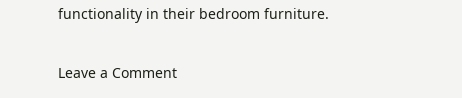functionality in their bedroom furniture.

Leave a Comment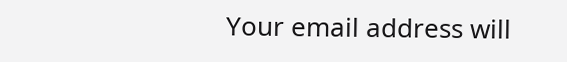Your email address will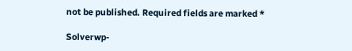not be published. Required fields are marked *

Solverwp-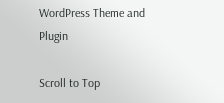WordPress Theme and Plugin

Scroll to Top